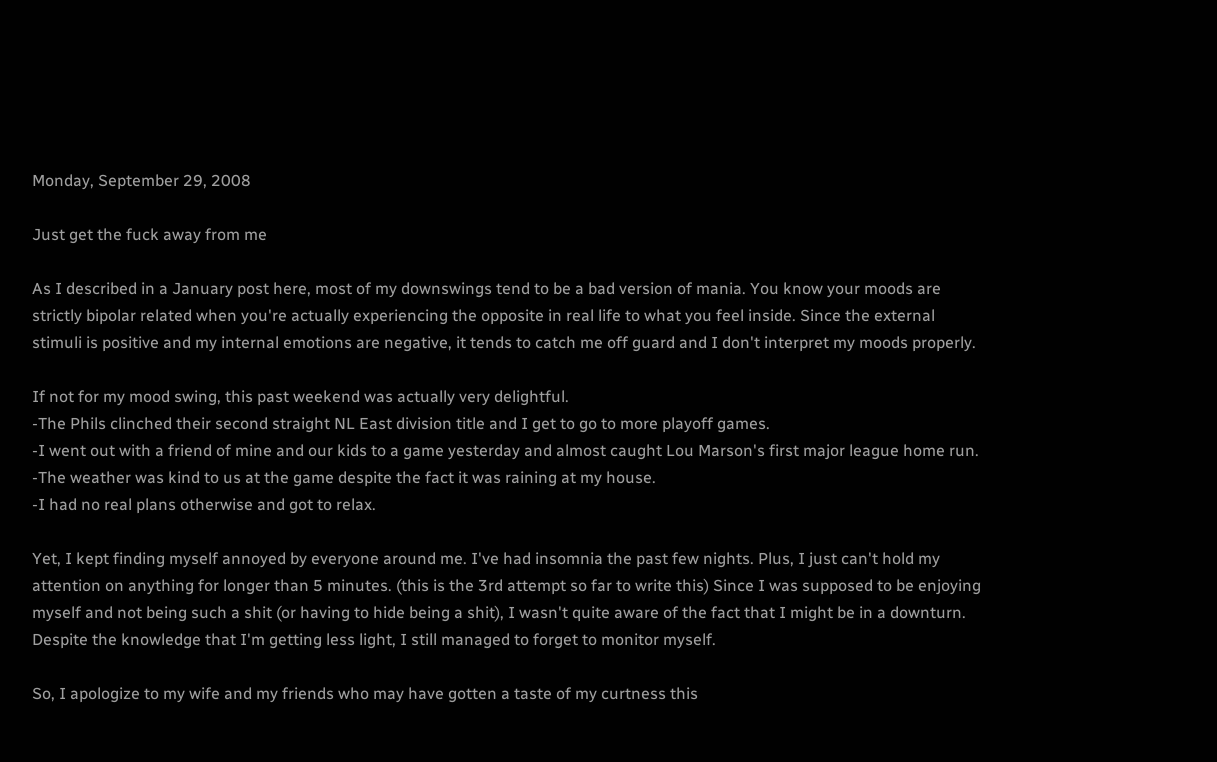Monday, September 29, 2008

Just get the fuck away from me

As I described in a January post here, most of my downswings tend to be a bad version of mania. You know your moods are strictly bipolar related when you're actually experiencing the opposite in real life to what you feel inside. Since the external stimuli is positive and my internal emotions are negative, it tends to catch me off guard and I don't interpret my moods properly.

If not for my mood swing, this past weekend was actually very delightful.
-The Phils clinched their second straight NL East division title and I get to go to more playoff games.
-I went out with a friend of mine and our kids to a game yesterday and almost caught Lou Marson's first major league home run.
-The weather was kind to us at the game despite the fact it was raining at my house.
-I had no real plans otherwise and got to relax.

Yet, I kept finding myself annoyed by everyone around me. I've had insomnia the past few nights. Plus, I just can't hold my attention on anything for longer than 5 minutes. (this is the 3rd attempt so far to write this) Since I was supposed to be enjoying myself and not being such a shit (or having to hide being a shit), I wasn't quite aware of the fact that I might be in a downturn. Despite the knowledge that I'm getting less light, I still managed to forget to monitor myself.

So, I apologize to my wife and my friends who may have gotten a taste of my curtness this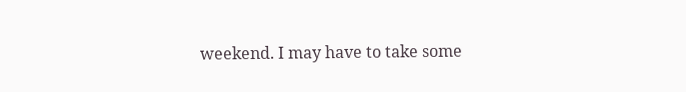weekend. I may have to take some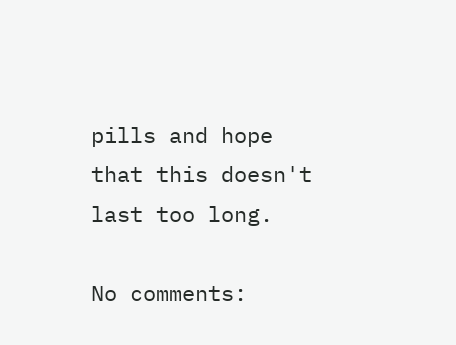pills and hope that this doesn't last too long.

No comments: